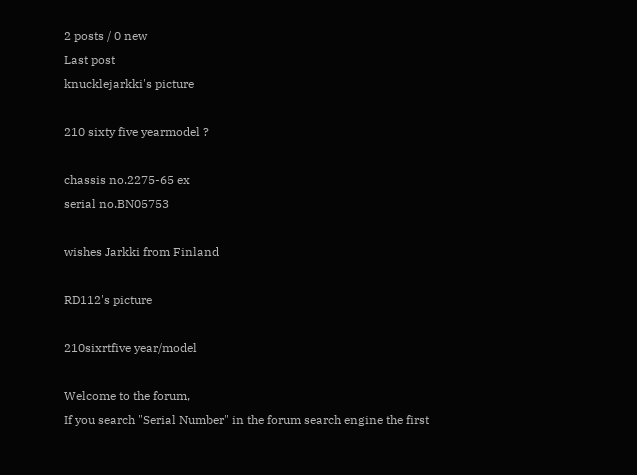2 posts / 0 new
Last post
knucklejarkki's picture

210 sixty five yearmodel ?

chassis no.2275-65 ex
serial no.BN05753

wishes Jarkki from Finland

RD112's picture

210sixrtfive year/model

Welcome to the forum,
If you search "Serial Number" in the forum search engine the first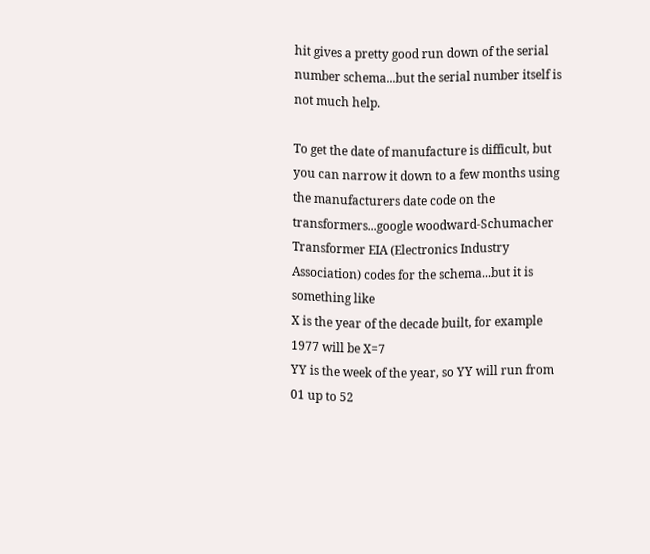hit gives a pretty good run down of the serial number schema...but the serial number itself is not much help.

To get the date of manufacture is difficult, but you can narrow it down to a few months using the manufacturers date code on the transformers...google woodward-Schumacher Transformer EIA (Electronics Industry Association) codes for the schema...but it is something like
X is the year of the decade built, for example 1977 will be X=7
YY is the week of the year, so YY will run from 01 up to 52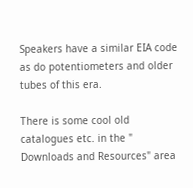Speakers have a similar EIA code as do potentiometers and older tubes of this era.

There is some cool old catalogues etc. in the " Downloads and Resources" area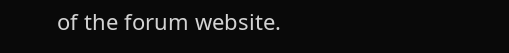of the forum website.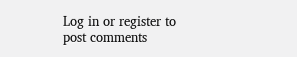Log in or register to post comments